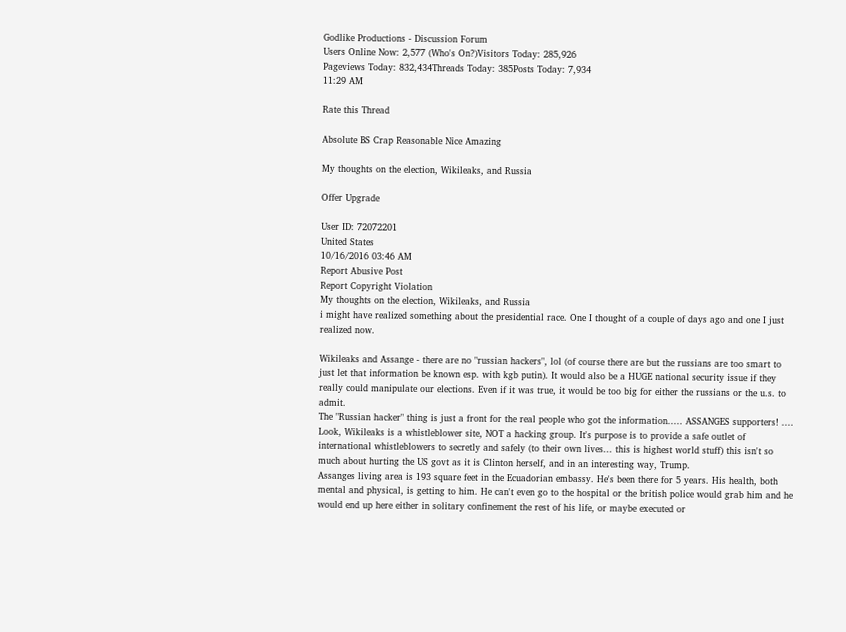Godlike Productions - Discussion Forum
Users Online Now: 2,577 (Who's On?)Visitors Today: 285,926
Pageviews Today: 832,434Threads Today: 385Posts Today: 7,934
11:29 AM

Rate this Thread

Absolute BS Crap Reasonable Nice Amazing

My thoughts on the election, Wikileaks, and Russia

Offer Upgrade

User ID: 72072201
United States
10/16/2016 03:46 AM
Report Abusive Post
Report Copyright Violation
My thoughts on the election, Wikileaks, and Russia
i might have realized something about the presidential race. One I thought of a couple of days ago and one I just realized now.

Wikileaks and Assange - there are no "russian hackers", lol (of course there are but the russians are too smart to just let that information be known esp. with kgb putin). It would also be a HUGE national security issue if they really could manipulate our elections. Even if it was true, it would be too big for either the russians or the u.s. to admit.
The "Russian hacker" thing is just a front for the real people who got the information..... ASSANGES supporters! .... Look, Wikileaks is a whistleblower site, NOT a hacking group. It's purpose is to provide a safe outlet of international whistleblowers to secretly and safely (to their own lives... this is highest world stuff) this isn't so much about hurting the US govt as it is Clinton herself, and in an interesting way, Trump.
Assanges living area is 193 square feet in the Ecuadorian embassy. He's been there for 5 years. His health, both mental and physical, is getting to him. He can't even go to the hospital or the british police would grab him and he would end up here either in solitary confinement the rest of his life, or maybe executed or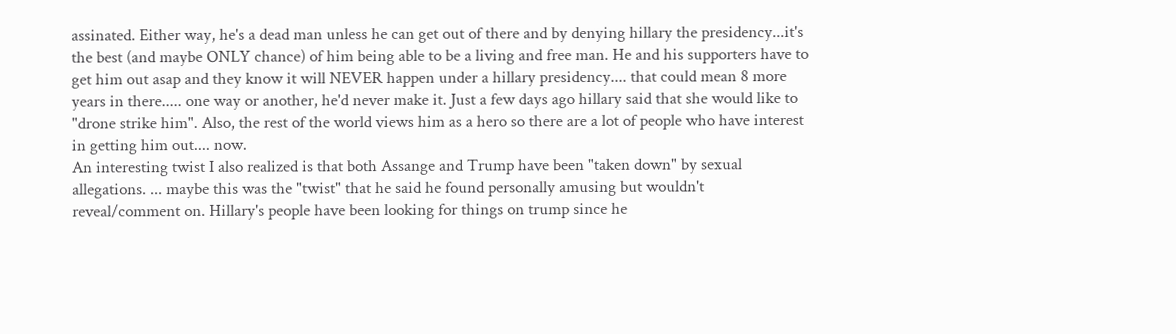assinated. Either way, he's a dead man unless he can get out of there and by denying hillary the presidency...it's the best (and maybe ONLY chance) of him being able to be a living and free man. He and his supporters have to get him out asap and they know it will NEVER happen under a hillary presidency.... that could mean 8 more years in there..... one way or another, he'd never make it. Just a few days ago hillary said that she would like to "drone strike him". Also, the rest of the world views him as a hero so there are a lot of people who have interest in getting him out.... now.
An interesting twist I also realized is that both Assange and Trump have been "taken down" by sexual allegations. ... maybe this was the "twist" that he said he found personally amusing but wouldn't reveal/comment on. Hillary's people have been looking for things on trump since he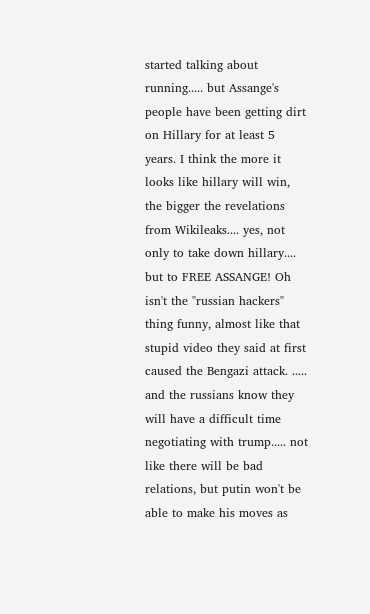started talking about running..... but Assange's people have been getting dirt on Hillary for at least 5 years. I think the more it looks like hillary will win, the bigger the revelations from Wikileaks.... yes, not only to take down hillary.... but to FREE ASSANGE! Oh isn't the "russian hackers" thing funny, almost like that stupid video they said at first caused the Bengazi attack. ..... and the russians know they will have a difficult time negotiating with trump..... not like there will be bad relations, but putin won't be able to make his moves as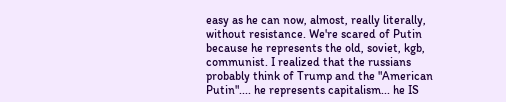easy as he can now, almost, really literally, without resistance. We're scared of Putin because he represents the old, soviet, kgb, communist. I realized that the russians probably think of Trump and the "American Putin".... he represents capitalism... he IS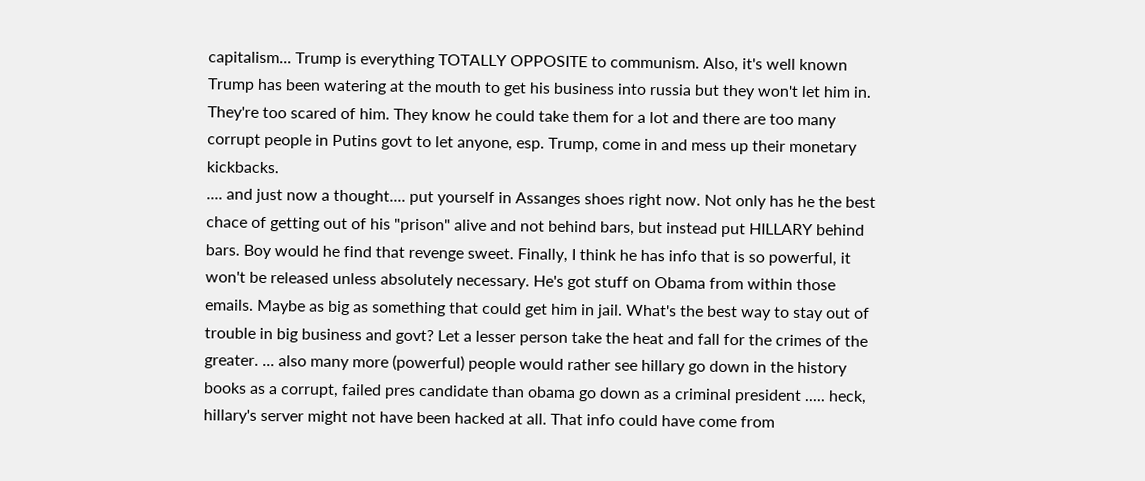capitalism... Trump is everything TOTALLY OPPOSITE to communism. Also, it's well known Trump has been watering at the mouth to get his business into russia but they won't let him in. They're too scared of him. They know he could take them for a lot and there are too many corrupt people in Putins govt to let anyone, esp. Trump, come in and mess up their monetary kickbacks.
.... and just now a thought.... put yourself in Assanges shoes right now. Not only has he the best chace of getting out of his "prison" alive and not behind bars, but instead put HILLARY behind bars. Boy would he find that revenge sweet. Finally, I think he has info that is so powerful, it won't be released unless absolutely necessary. He's got stuff on Obama from within those emails. Maybe as big as something that could get him in jail. What's the best way to stay out of trouble in big business and govt? Let a lesser person take the heat and fall for the crimes of the greater. ... also many more (powerful) people would rather see hillary go down in the history books as a corrupt, failed pres candidate than obama go down as a criminal president ..... heck, hillary's server might not have been hacked at all. That info could have come from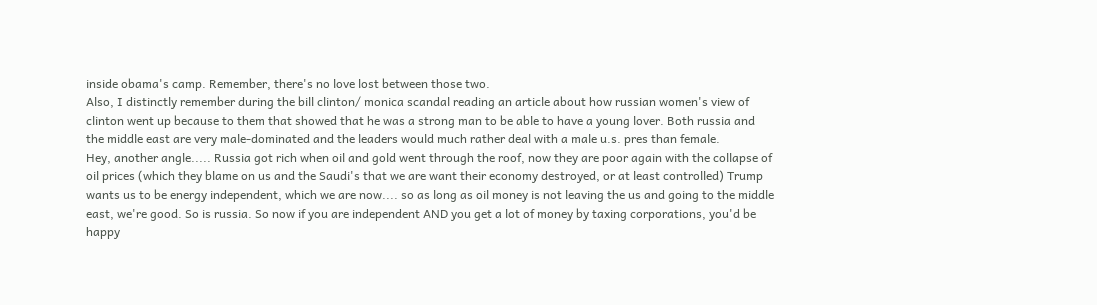inside obama's camp. Remember, there's no love lost between those two.
Also, I distinctly remember during the bill clinton/ monica scandal reading an article about how russian women's view of clinton went up because to them that showed that he was a strong man to be able to have a young lover. Both russia and the middle east are very male-dominated and the leaders would much rather deal with a male u.s. pres than female.
Hey, another angle..... Russia got rich when oil and gold went through the roof, now they are poor again with the collapse of oil prices (which they blame on us and the Saudi's that we are want their economy destroyed, or at least controlled) Trump wants us to be energy independent, which we are now.... so as long as oil money is not leaving the us and going to the middle east, we're good. So is russia. So now if you are independent AND you get a lot of money by taxing corporations, you'd be happy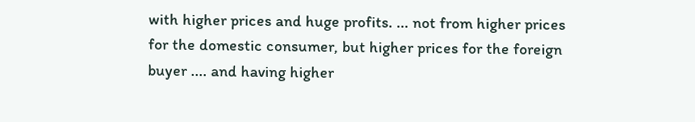with higher prices and huge profits. ... not from higher prices for the domestic consumer, but higher prices for the foreign buyer .... and having higher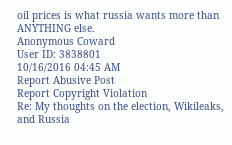oil prices is what russia wants more than ANYTHING else.
Anonymous Coward
User ID: 3838801
10/16/2016 04:45 AM
Report Abusive Post
Report Copyright Violation
Re: My thoughts on the election, Wikileaks, and Russia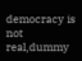democracy is not real,dummy